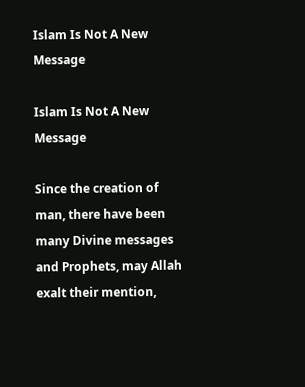Islam Is Not A New Message

Islam Is Not A New Message

Since the creation of man, there have been many Divine messages and Prophets, may Allah exalt their mention,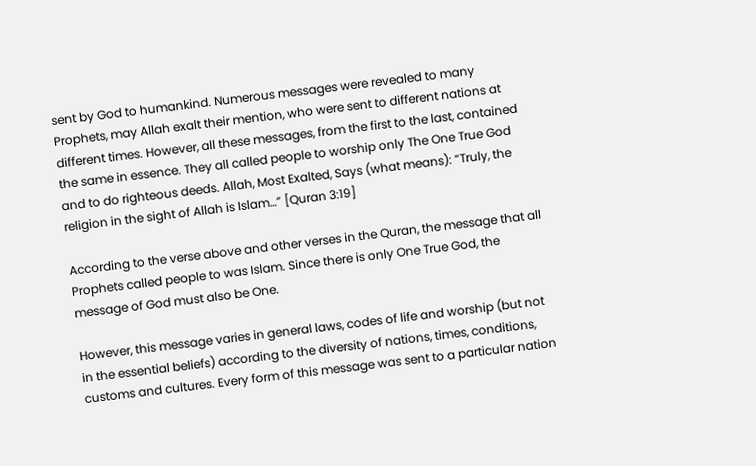sent by God to humankind. Numerous messages were revealed to many Prophets, may Allah exalt their mention, who were sent to different nations at different times. However, all these messages, from the first to the last, contained the same in essence. They all called people to worship only The One True God and to do righteous deeds. Allah, Most Exalted, Says (what means): “Truly, the religion in the sight of Allah is Islam…” [Quran 3:19]

According to the verse above and other verses in the Quran, the message that all Prophets called people to was Islam. Since there is only One True God, the message of God must also be One.

However, this message varies in general laws, codes of life and worship (but not in the essential beliefs) according to the diversity of nations, times, conditions, customs and cultures. Every form of this message was sent to a particular nation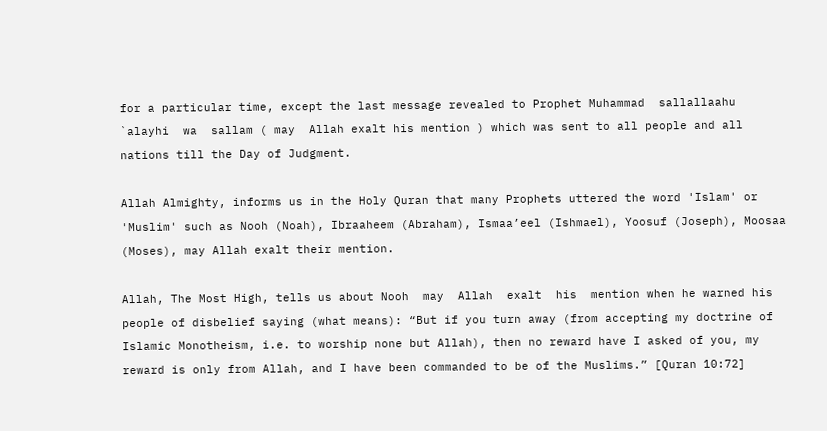for a particular time, except the last message revealed to Prophet Muhammad  sallallaahu  `alayhi  wa  sallam ( may  Allah exalt his mention ) which was sent to all people and all nations till the Day of Judgment.

Allah Almighty, informs us in the Holy Quran that many Prophets uttered the word 'Islam' or 'Muslim' such as Nooh (Noah), Ibraaheem (Abraham), Ismaa’eel (Ishmael), Yoosuf (Joseph), Moosaa (Moses), may Allah exalt their mention.

Allah, The Most High, tells us about Nooh  may  Allah  exalt  his  mention when he warned his people of disbelief saying (what means): “But if you turn away (from accepting my doctrine of Islamic Monotheism, i.e. to worship none but Allah), then no reward have I asked of you, my reward is only from Allah, and I have been commanded to be of the Muslims.” [Quran 10:72]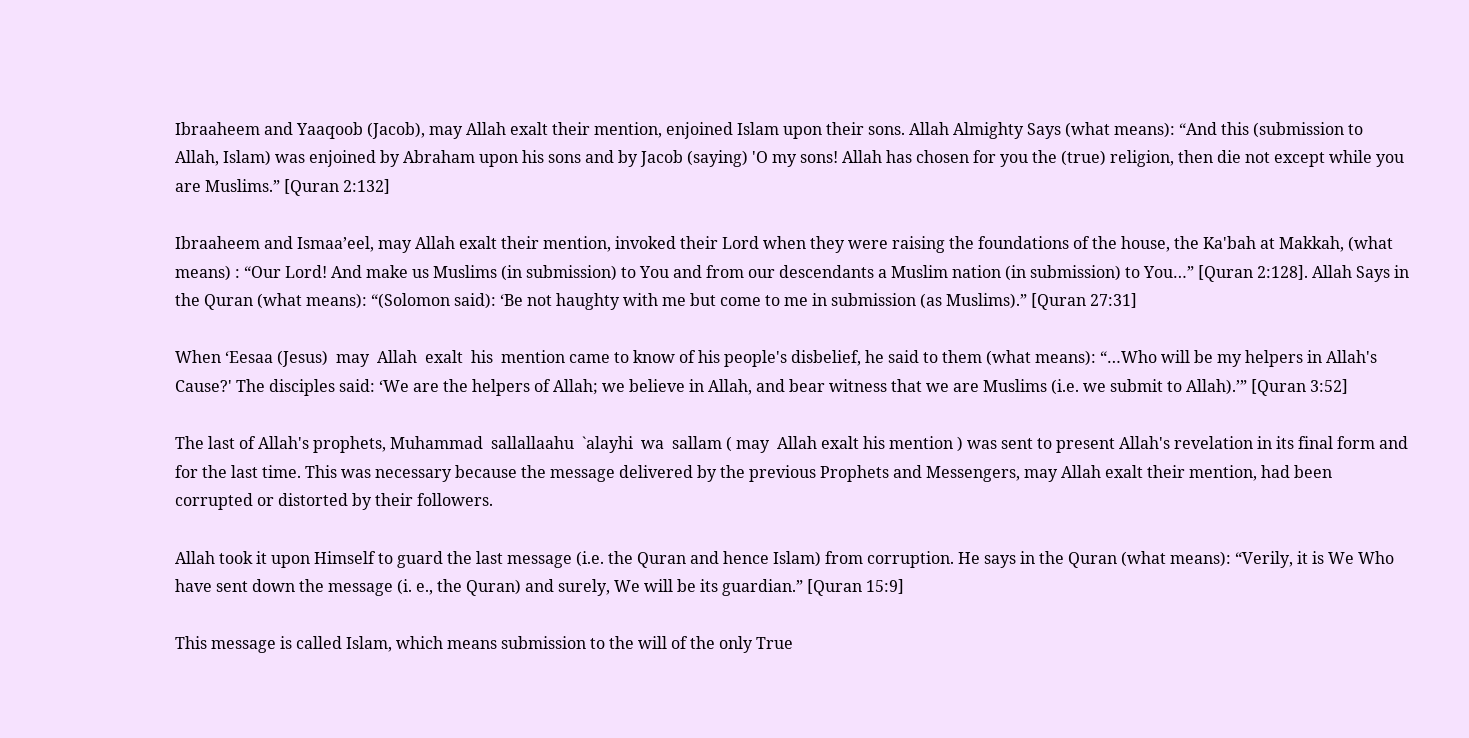Ibraaheem and Yaaqoob (Jacob), may Allah exalt their mention, enjoined Islam upon their sons. Allah Almighty Says (what means): “And this (submission to Allah, Islam) was enjoined by Abraham upon his sons and by Jacob (saying) 'O my sons! Allah has chosen for you the (true) religion, then die not except while you are Muslims.” [Quran 2:132]

Ibraaheem and Ismaa’eel, may Allah exalt their mention, invoked their Lord when they were raising the foundations of the house, the Ka'bah at Makkah, (what means) : “Our Lord! And make us Muslims (in submission) to You and from our descendants a Muslim nation (in submission) to You…” [Quran 2:128]. Allah Says in the Quran (what means): “(Solomon said): ‘Be not haughty with me but come to me in submission (as Muslims).” [Quran 27:31]

When ‘Eesaa (Jesus)  may  Allah  exalt  his  mention came to know of his people's disbelief, he said to them (what means): “…Who will be my helpers in Allah's Cause?' The disciples said: ‘We are the helpers of Allah; we believe in Allah, and bear witness that we are Muslims (i.e. we submit to Allah).’” [Quran 3:52]

The last of Allah's prophets, Muhammad  sallallaahu  `alayhi  wa  sallam ( may  Allah exalt his mention ) was sent to present Allah's revelation in its final form and for the last time. This was necessary because the message delivered by the previous Prophets and Messengers, may Allah exalt their mention, had been corrupted or distorted by their followers.

Allah took it upon Himself to guard the last message (i.e. the Quran and hence Islam) from corruption. He says in the Quran (what means): “Verily, it is We Who have sent down the message (i. e., the Quran) and surely, We will be its guardian.” [Quran 15:9]

This message is called Islam, which means submission to the will of the only True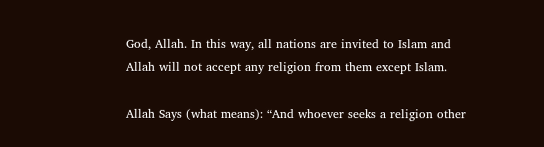God, Allah. In this way, all nations are invited to Islam and Allah will not accept any religion from them except Islam.

Allah Says (what means): “And whoever seeks a religion other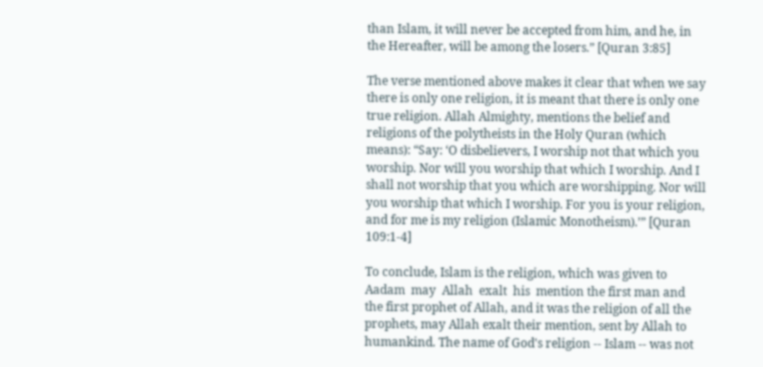than Islam, it will never be accepted from him, and he, in the Hereafter, will be among the losers.” [Quran 3:85]

The verse mentioned above makes it clear that when we say there is only one religion, it is meant that there is only one true religion. Allah Almighty, mentions the belief and religions of the polytheists in the Holy Quran (which means): “Say: ‘O disbelievers, I worship not that which you worship. Nor will you worship that which I worship. And I shall not worship that you which are worshipping. Nor will you worship that which I worship. For you is your religion, and for me is my religion (Islamic Monotheism).’” [Quran 109:1-4]

To conclude, Islam is the religion, which was given to Aadam  may  Allah  exalt  his  mention the first man and the first prophet of Allah, and it was the religion of all the prophets, may Allah exalt their mention, sent by Allah to humankind. The name of God's religion -- Islam -- was not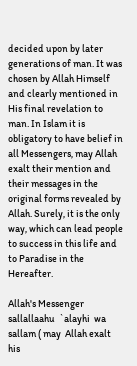decided upon by later generations of man. It was chosen by Allah Himself and clearly mentioned in His final revelation to man. In Islam it is obligatory to have belief in all Messengers, may Allah exalt their mention and their messages in the original forms revealed by Allah. Surely, it is the only way, which can lead people to success in this life and to Paradise in the Hereafter.

Allah's Messenger  sallallaahu  `alayhi  wa  sallam ( may  Allah exalt his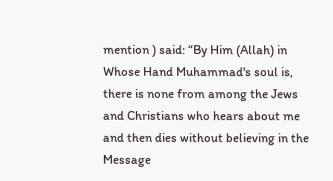mention ) said: “By Him (Allah) in Whose Hand Muhammad's soul is, there is none from among the Jews and Christians who hears about me and then dies without believing in the Message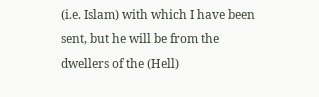(i.e. Islam) with which I have been sent, but he will be from the dwellers of the (Hell)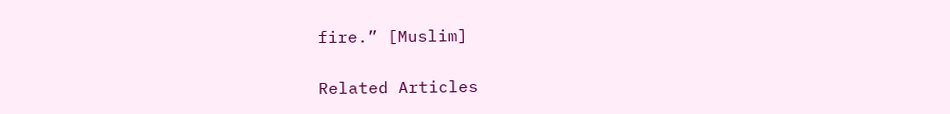fire.” [Muslim]

Related Articles